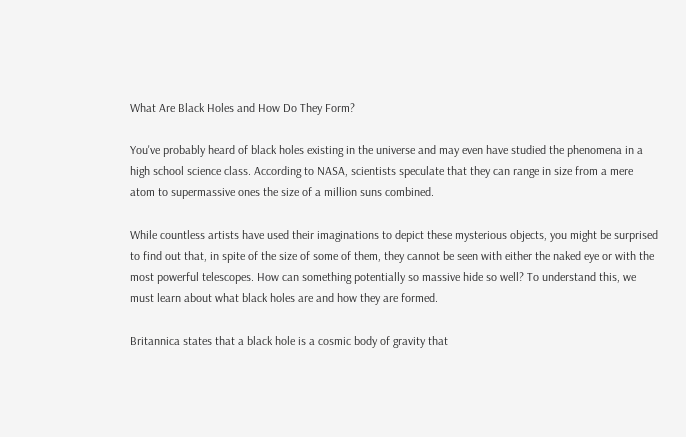What Are Black Holes and How Do They Form?

You've probably heard of black holes existing in the universe and may even have studied the phenomena in a high school science class. According to NASA, scientists speculate that they can range in size from a mere atom to supermassive ones the size of a million suns combined.

While countless artists have used their imaginations to depict these mysterious objects, you might be surprised to find out that, in spite of the size of some of them, they cannot be seen with either the naked eye or with the most powerful telescopes. How can something potentially so massive hide so well? To understand this, we must learn about what black holes are and how they are formed.

Britannica states that a black hole is a cosmic body of gravity that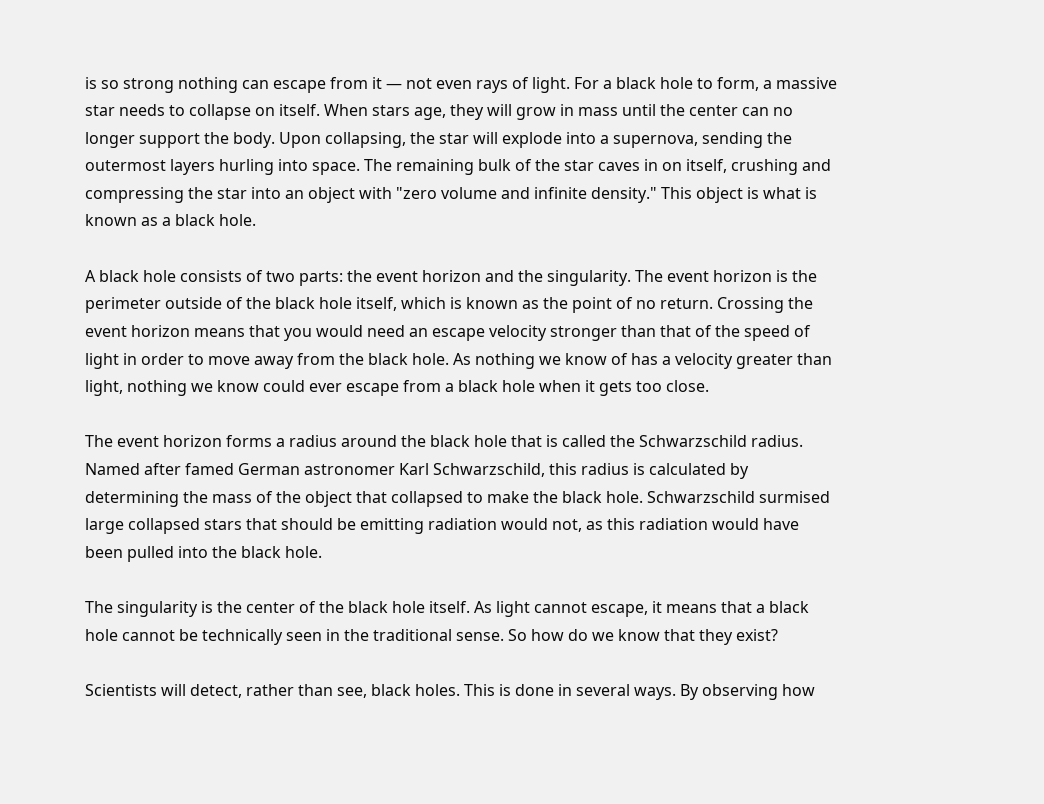is so strong nothing can escape from it — not even rays of light. For a black hole to form, a massive star needs to collapse on itself. When stars age, they will grow in mass until the center can no longer support the body. Upon collapsing, the star will explode into a supernova, sending the outermost layers hurling into space. The remaining bulk of the star caves in on itself, crushing and compressing the star into an object with "zero volume and infinite density." This object is what is known as a black hole.

A black hole consists of two parts: the event horizon and the singularity. The event horizon is the perimeter outside of the black hole itself, which is known as the point of no return. Crossing the event horizon means that you would need an escape velocity stronger than that of the speed of light in order to move away from the black hole. As nothing we know of has a velocity greater than light, nothing we know could ever escape from a black hole when it gets too close.

The event horizon forms a radius around the black hole that is called the Schwarzschild radius. Named after famed German astronomer Karl Schwarzschild, this radius is calculated by determining the mass of the object that collapsed to make the black hole. Schwarzschild surmised large collapsed stars that should be emitting radiation would not, as this radiation would have been pulled into the black hole.

The singularity is the center of the black hole itself. As light cannot escape, it means that a black hole cannot be technically seen in the traditional sense. So how do we know that they exist?

Scientists will detect, rather than see, black holes. This is done in several ways. By observing how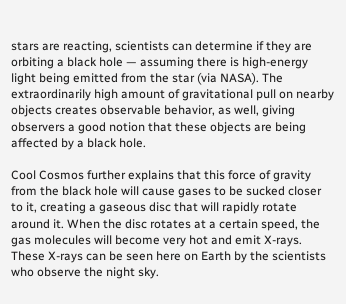stars are reacting, scientists can determine if they are orbiting a black hole — assuming there is high-energy light being emitted from the star (via NASA). The extraordinarily high amount of gravitational pull on nearby objects creates observable behavior, as well, giving observers a good notion that these objects are being affected by a black hole.

Cool Cosmos further explains that this force of gravity from the black hole will cause gases to be sucked closer to it, creating a gaseous disc that will rapidly rotate around it. When the disc rotates at a certain speed, the gas molecules will become very hot and emit X-rays. These X-rays can be seen here on Earth by the scientists who observe the night sky.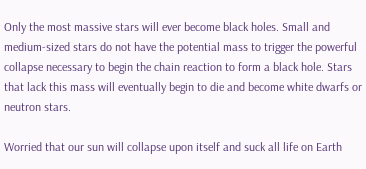Only the most massive stars will ever become black holes. Small and medium-sized stars do not have the potential mass to trigger the powerful collapse necessary to begin the chain reaction to form a black hole. Stars that lack this mass will eventually begin to die and become white dwarfs or neutron stars.

Worried that our sun will collapse upon itself and suck all life on Earth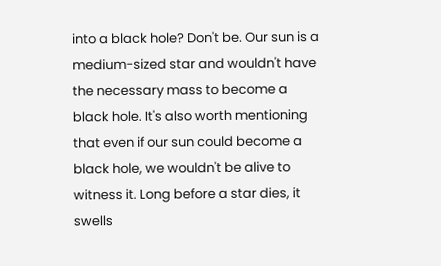into a black hole? Don't be. Our sun is a medium-sized star and wouldn't have the necessary mass to become a black hole. It's also worth mentioning that even if our sun could become a black hole, we wouldn't be alive to witness it. Long before a star dies, it swells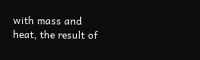with mass and heat, the result of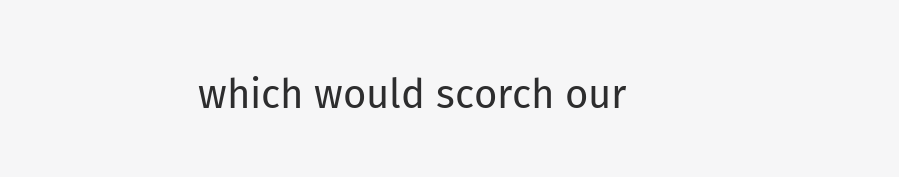which would scorch our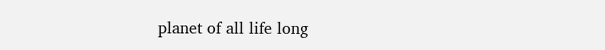planet of all life long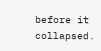before it collapsed.